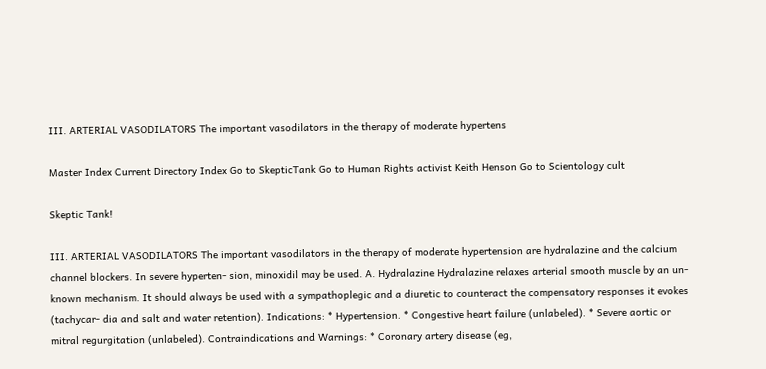III. ARTERIAL VASODILATORS The important vasodilators in the therapy of moderate hypertens

Master Index Current Directory Index Go to SkepticTank Go to Human Rights activist Keith Henson Go to Scientology cult

Skeptic Tank!

III. ARTERIAL VASODILATORS The important vasodilators in the therapy of moderate hypertension are hydralazine and the calcium channel blockers. In severe hyperten- sion, minoxidil may be used. A. Hydralazine Hydralazine relaxes arterial smooth muscle by an un- known mechanism. It should always be used with a sympathoplegic and a diuretic to counteract the compensatory responses it evokes (tachycar- dia and salt and water retention). Indications: * Hypertension. * Congestive heart failure (unlabeled). * Severe aortic or mitral regurgitation (unlabeled). Contraindications and Warnings: * Coronary artery disease (eg,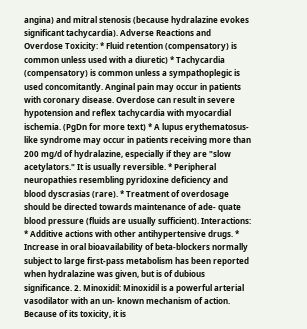angina) and mitral stenosis (because hydralazine evokes significant tachycardia). Adverse Reactions and Overdose Toxicity: * Fluid retention (compensatory) is common unless used with a diuretic) * Tachycardia (compensatory) is common unless a sympathoplegic is used concomitantly. Anginal pain may occur in patients with coronary disease. Overdose can result in severe hypotension and reflex tachycardia with myocardial ischemia. (PgDn for more text) * A lupus erythematosus-like syndrome may occur in patients receiving more than 200 mg/d of hydralazine, especially if they are "slow acetylators." It is usually reversible. * Peripheral neuropathies resembling pyridoxine deficiency and blood dyscrasias (rare). * Treatment of overdosage should be directed towards maintenance of ade- quate blood pressure (fluids are usually sufficient). Interactions: * Additive actions with other antihypertensive drugs. * Increase in oral bioavailability of beta-blockers normally subject to large first-pass metabolism has been reported when hydralazine was given, but is of dubious significance. 2. Minoxidil: Minoxidil is a powerful arterial vasodilator with an un- known mechanism of action. Because of its toxicity, it is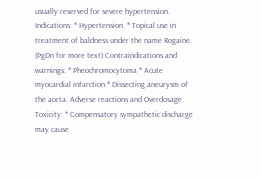usually reserved for severe hypertension. Indications: * Hypertension. * Topical use in treatment of baldness under the name Rogaine. (PgDn for more text) Contraindications and warnings: * Pheochromocytoma * Acute myocardial infarction * Dissecting aneurysm of the aorta. Adverse reactions and Overdosage Toxicity: * Compensatory sympathetic discharge may cause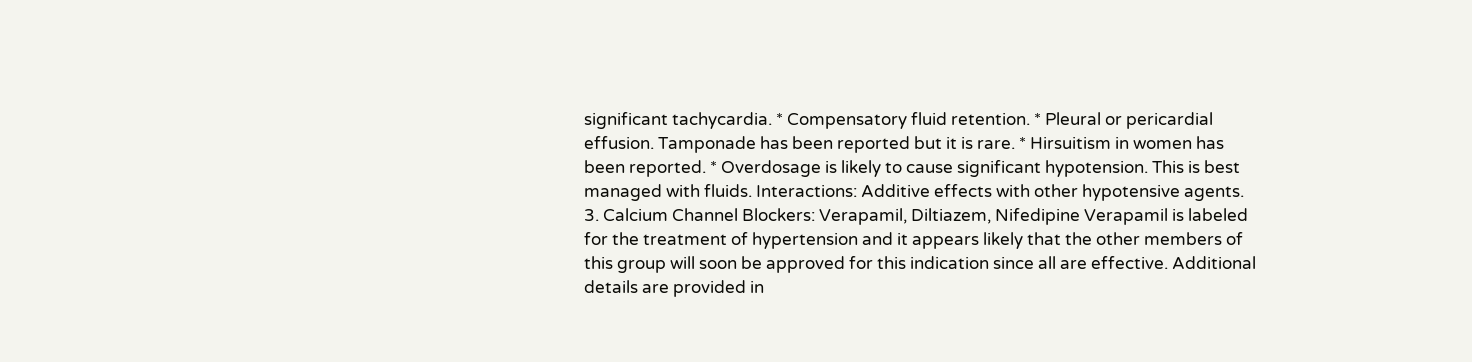significant tachycardia. * Compensatory fluid retention. * Pleural or pericardial effusion. Tamponade has been reported but it is rare. * Hirsuitism in women has been reported. * Overdosage is likely to cause significant hypotension. This is best managed with fluids. Interactions: Additive effects with other hypotensive agents. 3. Calcium Channel Blockers: Verapamil, Diltiazem, Nifedipine Verapamil is labeled for the treatment of hypertension and it appears likely that the other members of this group will soon be approved for this indication since all are effective. Additional details are provided in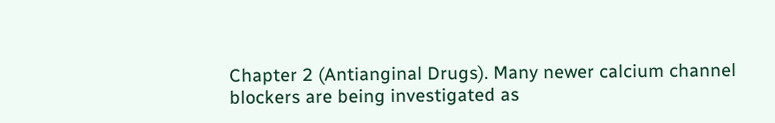Chapter 2 (Antianginal Drugs). Many newer calcium channel blockers are being investigated as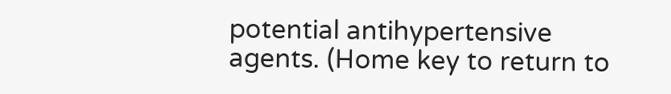potential antihypertensive agents. (Home key to return to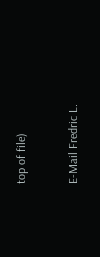top of file)


E-Mail Fredric L.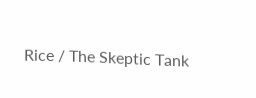Rice / The Skeptic Tank